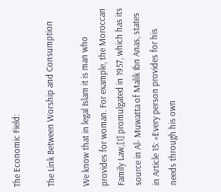The Economic Field:

The Link Between Worship and Consumption

We know that in legal Islam it is man who provides for woman. For example, the Moroccan Family Law,[1] promulgated in 1957, which has its source in Al- Muwatta of Malik Ibn Anas, states in Article 15: »Every person provides for his needs through his own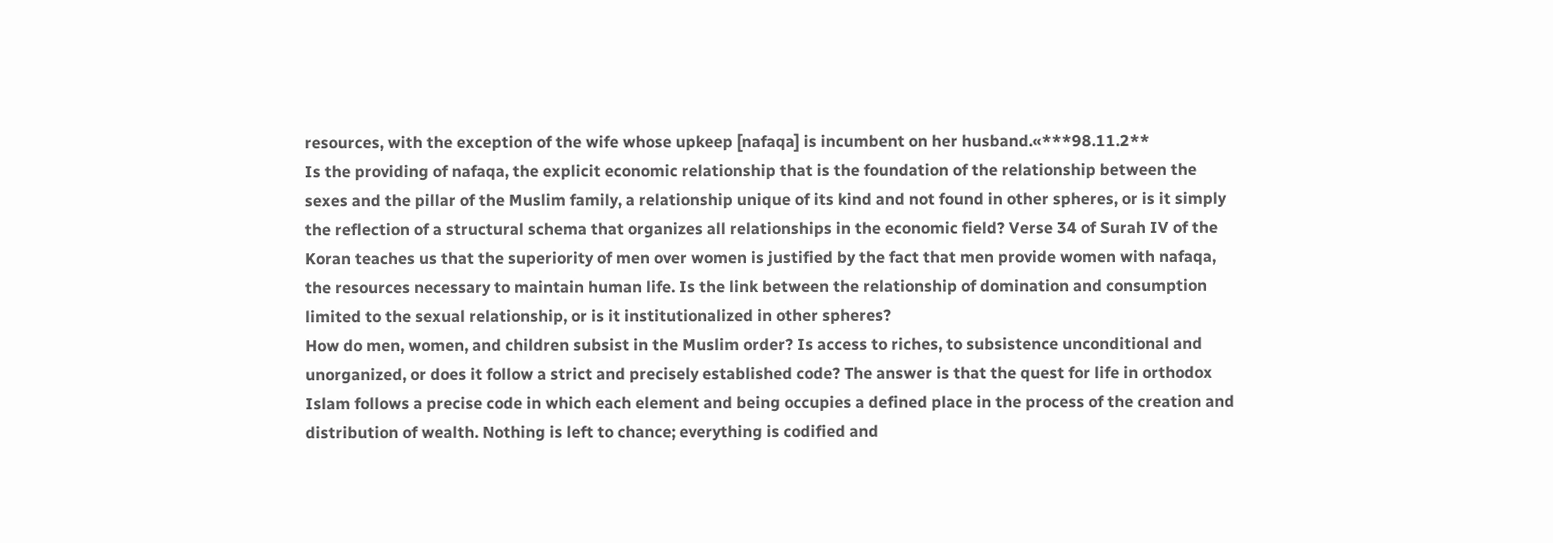resources, with the exception of the wife whose upkeep [nafaqa] is incumbent on her husband.«***98.11.2**
Is the providing of nafaqa, the explicit economic relationship that is the foundation of the relationship between the sexes and the pillar of the Muslim family, a relationship unique of its kind and not found in other spheres, or is it simply the reflection of a structural schema that organizes all relationships in the economic field? Verse 34 of Surah IV of the Koran teaches us that the superiority of men over women is justified by the fact that men provide women with nafaqa, the resources necessary to maintain human life. Is the link between the relationship of domination and consumption limited to the sexual relationship, or is it institutionalized in other spheres?
How do men, women, and children subsist in the Muslim order? Is access to riches, to subsistence unconditional and unorganized, or does it follow a strict and precisely established code? The answer is that the quest for life in orthodox Islam follows a precise code in which each element and being occupies a defined place in the process of the creation and distribution of wealth. Nothing is left to chance; everything is codified and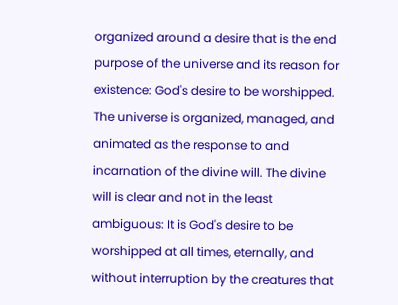organized around a desire that is the end purpose of the universe and its reason for existence: God's desire to be worshipped.
The universe is organized, managed, and animated as the response to and incarnation of the divine will. The divine will is clear and not in the least ambiguous: It is God's desire to be worshipped at all times, eternally, and without interruption by the creatures that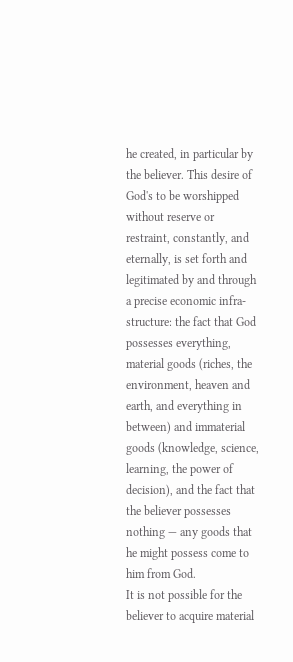he created, in particular by the believer. This desire of God's to be worshipped without reserve or restraint, constantly, and eternally, is set forth and legitimated by and through a precise economic infra- structure: the fact that God possesses everything, material goods (riches, the environment, heaven and earth, and everything in between) and immaterial goods (knowledge, science, learning, the power of decision), and the fact that the believer possesses nothing — any goods that he might possess come to him from God.
It is not possible for the believer to acquire material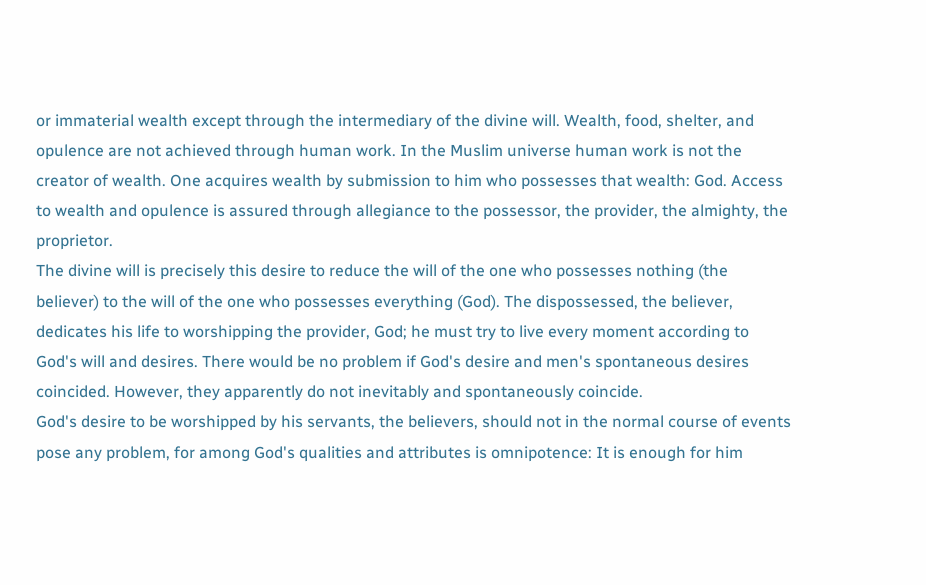or immaterial wealth except through the intermediary of the divine will. Wealth, food, shelter, and opulence are not achieved through human work. In the Muslim universe human work is not the creator of wealth. One acquires wealth by submission to him who possesses that wealth: God. Access to wealth and opulence is assured through allegiance to the possessor, the provider, the almighty, the proprietor.
The divine will is precisely this desire to reduce the will of the one who possesses nothing (the believer) to the will of the one who possesses everything (God). The dispossessed, the believer, dedicates his life to worshipping the provider, God; he must try to live every moment according to God's will and desires. There would be no problem if God's desire and men's spontaneous desires coincided. However, they apparently do not inevitably and spontaneously coincide.
God's desire to be worshipped by his servants, the believers, should not in the normal course of events pose any problem, for among God's qualities and attributes is omnipotence: It is enough for him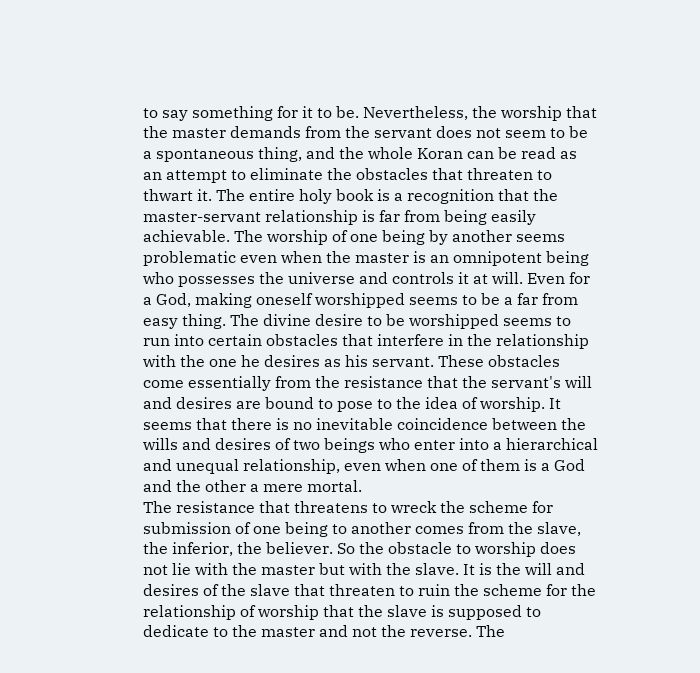to say something for it to be. Nevertheless, the worship that the master demands from the servant does not seem to be a spontaneous thing, and the whole Koran can be read as an attempt to eliminate the obstacles that threaten to thwart it. The entire holy book is a recognition that the master-servant relationship is far from being easily achievable. The worship of one being by another seems problematic even when the master is an omnipotent being who possesses the universe and controls it at will. Even for a God, making oneself worshipped seems to be a far from easy thing. The divine desire to be worshipped seems to run into certain obstacles that interfere in the relationship with the one he desires as his servant. These obstacles come essentially from the resistance that the servant's will and desires are bound to pose to the idea of worship. It seems that there is no inevitable coincidence between the wills and desires of two beings who enter into a hierarchical and unequal relationship, even when one of them is a God and the other a mere mortal.
The resistance that threatens to wreck the scheme for submission of one being to another comes from the slave, the inferior, the believer. So the obstacle to worship does not lie with the master but with the slave. It is the will and desires of the slave that threaten to ruin the scheme for the relationship of worship that the slave is supposed to dedicate to the master and not the reverse. The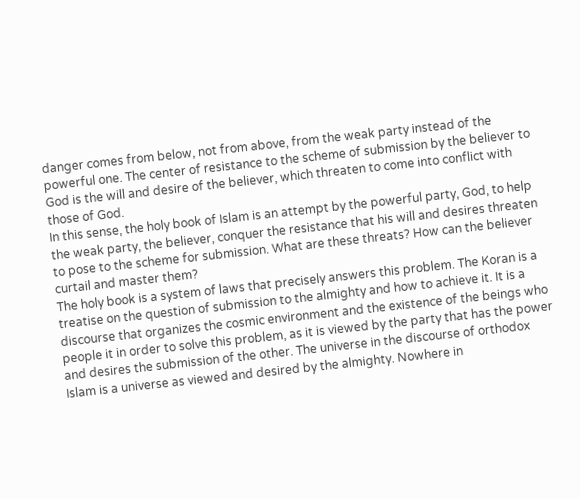danger comes from below, not from above, from the weak party instead of the powerful one. The center of resistance to the scheme of submission by the believer to God is the will and desire of the believer, which threaten to come into conflict with those of God.
In this sense, the holy book of Islam is an attempt by the powerful party, God, to help the weak party, the believer, conquer the resistance that his will and desires threaten to pose to the scheme for submission. What are these threats? How can the believer curtail and master them?
The holy book is a system of laws that precisely answers this problem. The Koran is a treatise on the question of submission to the almighty and how to achieve it. It is a discourse that organizes the cosmic environment and the existence of the beings who people it in order to solve this problem, as it is viewed by the party that has the power and desires the submission of the other. The universe in the discourse of orthodox Islam is a universe as viewed and desired by the almighty. Nowhere in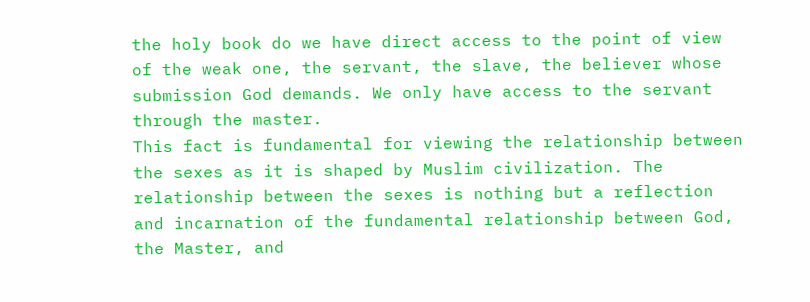the holy book do we have direct access to the point of view of the weak one, the servant, the slave, the believer whose submission God demands. We only have access to the servant through the master.
This fact is fundamental for viewing the relationship between the sexes as it is shaped by Muslim civilization. The relationship between the sexes is nothing but a reflection and incarnation of the fundamental relationship between God, the Master, and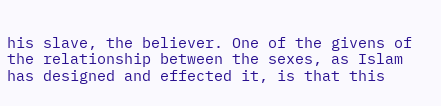his slave, the believer. One of the givens of the relationship between the sexes, as Islam has designed and effected it, is that this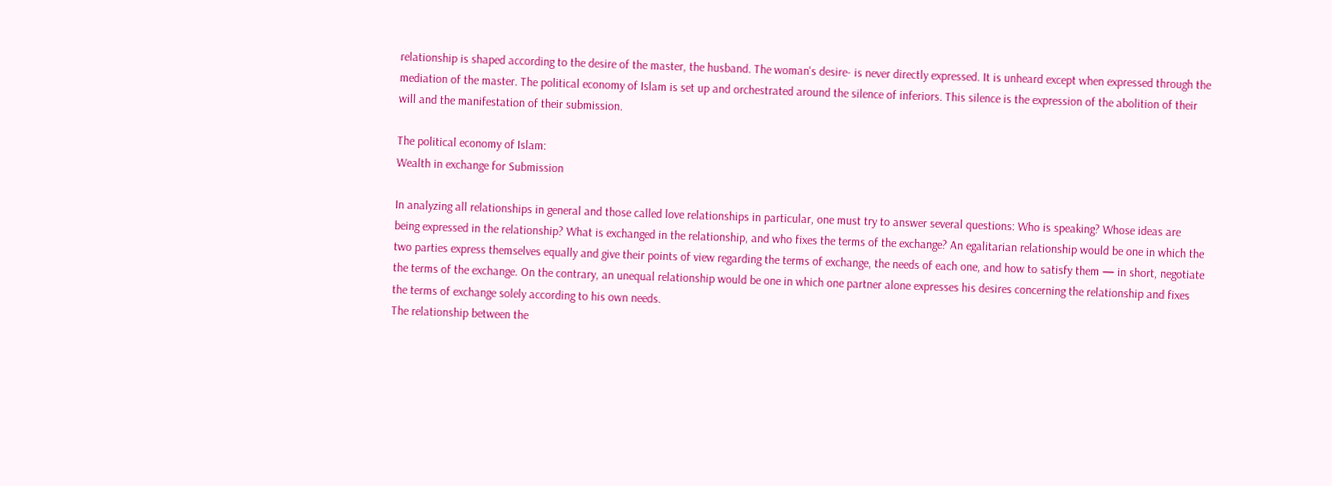relationship is shaped according to the desire of the master, the husband. The woman's desire- is never directly expressed. It is unheard except when expressed through the mediation of the master. The political economy of Islam is set up and orchestrated around the silence of inferiors. This silence is the expression of the abolition of their will and the manifestation of their submission.

The political economy of Islam:
Wealth in exchange for Submission

In analyzing all relationships in general and those called love relationships in particular, one must try to answer several questions: Who is speaking? Whose ideas are being expressed in the relationship? What is exchanged in the relationship, and who fixes the terms of the exchange? An egalitarian relationship would be one in which the two parties express themselves equally and give their points of view regarding the terms of exchange, the needs of each one, and how to satisfy them — in short, negotiate the terms of the exchange. On the contrary, an unequal relationship would be one in which one partner alone expresses his desires concerning the relationship and fixes the terms of exchange solely according to his own needs.
The relationship between the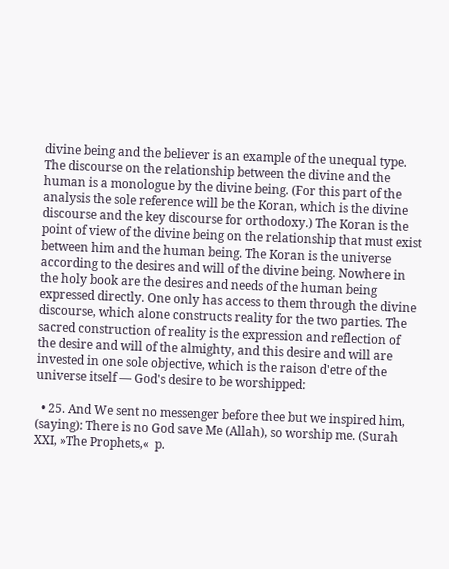divine being and the believer is an example of the unequal type. The discourse on the relationship between the divine and the human is a monologue by the divine being. (For this part of the analysis the sole reference will be the Koran, which is the divine discourse and the key discourse for orthodoxy.) The Koran is the point of view of the divine being on the relationship that must exist between him and the human being. The Koran is the universe according to the desires and will of the divine being. Nowhere in the holy book are the desires and needs of the human being expressed directly. One only has access to them through the divine discourse, which alone constructs reality for the two parties. The sacred construction of reality is the expression and reflection of the desire and will of the almighty, and this desire and will are invested in one sole objective, which is the raison d'etre of the universe itself — God's desire to be worshipped:

  • 25. And We sent no messenger before thee but we inspired him, (saying): There is no God save Me (Allah), so worship me. (Surah XXI, »The Prophets,«  p.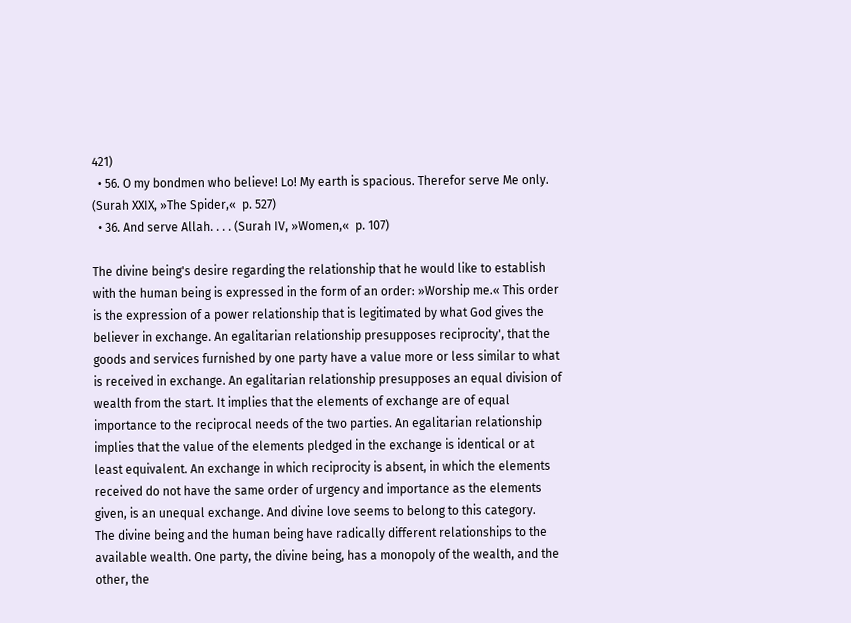421)
  • 56. O my bondmen who believe! Lo! My earth is spacious. Therefor serve Me only. (Surah XXIX, »The Spider,«  p. 527)
  • 36. And serve Allah. . . . (Surah IV, »Women,«  p. 107)

The divine being's desire regarding the relationship that he would like to establish with the human being is expressed in the form of an order: »Worship me.« This order is the expression of a power relationship that is legitimated by what God gives the believer in exchange. An egalitarian relationship presupposes reciprocity', that the goods and services furnished by one party have a value more or less similar to what is received in exchange. An egalitarian relationship presupposes an equal division of wealth from the start. It implies that the elements of exchange are of equal importance to the reciprocal needs of the two parties. An egalitarian relationship implies that the value of the elements pledged in the exchange is identical or at least equivalent. An exchange in which reciprocity is absent, in which the elements received do not have the same order of urgency and importance as the elements given, is an unequal exchange. And divine love seems to belong to this category.
The divine being and the human being have radically different relationships to the available wealth. One party, the divine being, has a monopoly of the wealth, and the other, the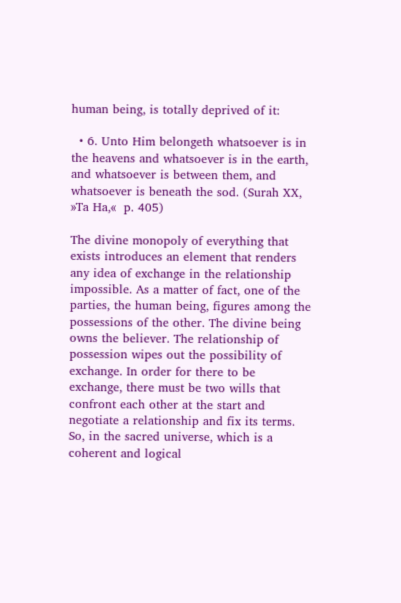human being, is totally deprived of it:

  • 6. Unto Him belongeth whatsoever is in the heavens and whatsoever is in the earth, and whatsoever is between them, and whatsoever is beneath the sod. (Surah XX, »Ta Ha,«  p. 405)

The divine monopoly of everything that exists introduces an element that renders any idea of exchange in the relationship impossible. As a matter of fact, one of the parties, the human being, figures among the possessions of the other. The divine being owns the believer. The relationship of possession wipes out the possibility of exchange. In order for there to be exchange, there must be two wills that confront each other at the start and negotiate a relationship and fix its terms. So, in the sacred universe, which is a coherent and logical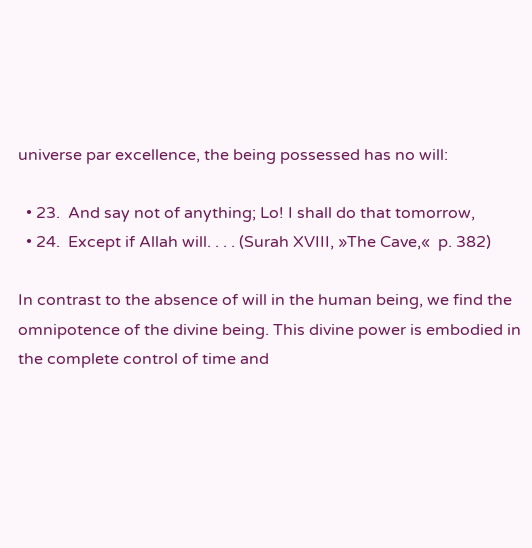universe par excellence, the being possessed has no will:

  • 23.  And say not of anything; Lo! I shall do that tomorrow,
  • 24.  Except if Allah will. . . . (Surah XVIII, »The Cave,«  p. 382)

In contrast to the absence of will in the human being, we find the omnipotence of the divine being. This divine power is embodied in the complete control of time and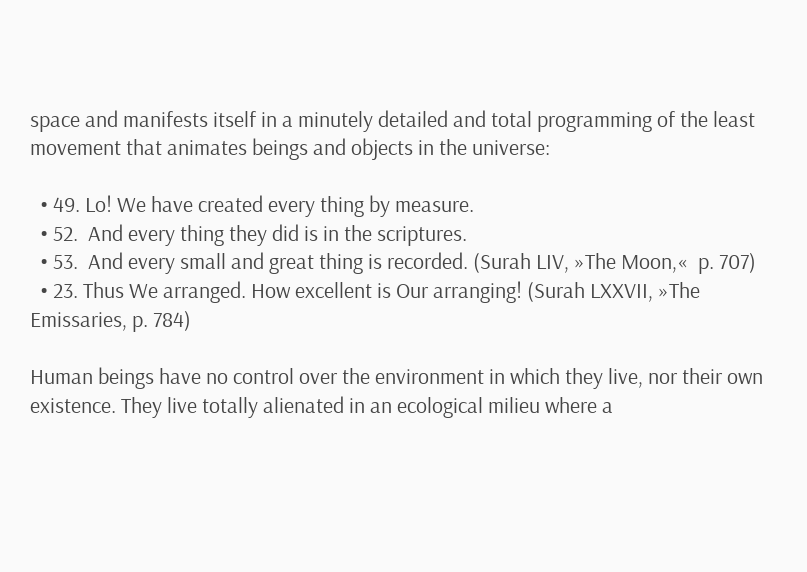space and manifests itself in a minutely detailed and total programming of the least movement that animates beings and objects in the universe:

  • 49. Lo! We have created every thing by measure.
  • 52.  And every thing they did is in the scriptures.
  • 53.  And every small and great thing is recorded. (Surah LIV, »The Moon,«  p. 707)
  • 23. Thus We arranged. How excellent is Our arranging! (Surah LXXVII, »The Emissaries, p. 784)

Human beings have no control over the environment in which they live, nor their own existence. They live totally alienated in an ecological milieu where a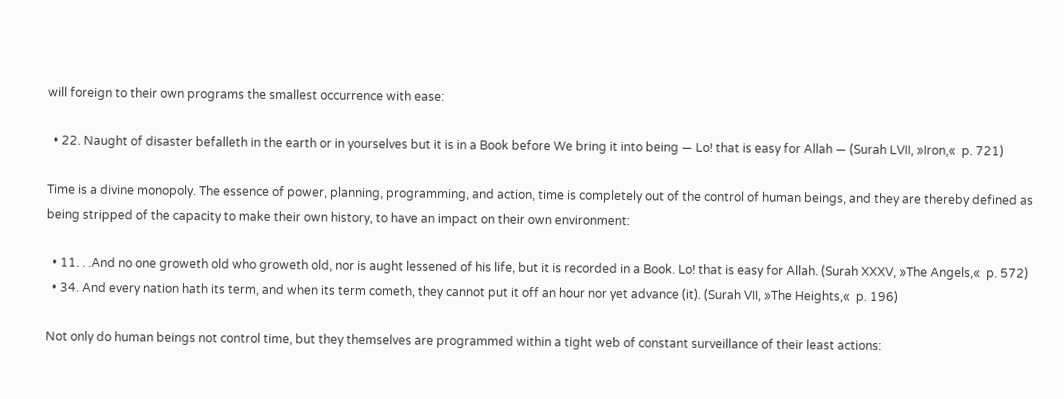will foreign to their own programs the smallest occurrence with ease:

  • 22. Naught of disaster befalleth in the earth or in yourselves but it is in a Book before We bring it into being — Lo! that is easy for Allah — (Surah LVII, »Iron,«  p. 721)

Time is a divine monopoly. The essence of power, planning, programming, and action, time is completely out of the control of human beings, and they are thereby defined as being stripped of the capacity to make their own history, to have an impact on their own environment:

  • 11. . .And no one groweth old who groweth old, nor is aught lessened of his life, but it is recorded in a Book. Lo! that is easy for Allah. (Surah XXXV, »The Angels,«  p. 572)
  • 34. And every nation hath its term, and when its term cometh, they cannot put it off an hour nor yet advance (it). (Surah VII, »The Heights,«  p. 196)

Not only do human beings not control time, but they themselves are programmed within a tight web of constant surveillance of their least actions: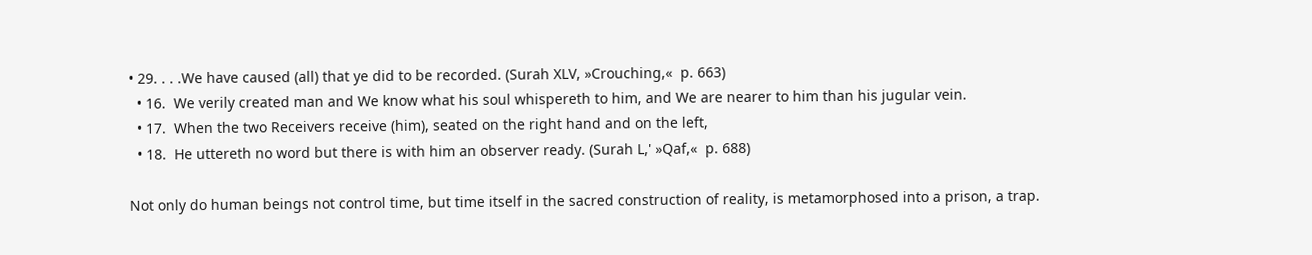• 29. . . .We have caused (all) that ye did to be recorded. (Surah XLV, »Crouching,«  p. 663)
  • 16.  We verily created man and We know what his soul whispereth to him, and We are nearer to him than his jugular vein.
  • 17.  When the two Receivers receive (him), seated on the right hand and on the left,
  • 18.  He uttereth no word but there is with him an observer ready. (Surah L,' »Qaf,«  p. 688)

Not only do human beings not control time, but time itself in the sacred construction of reality, is metamorphosed into a prison, a trap.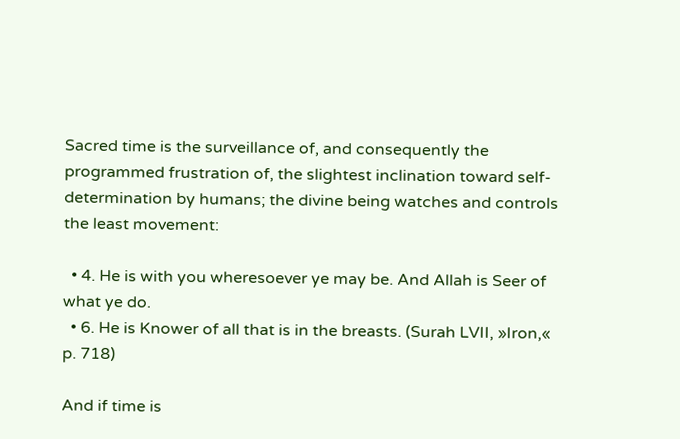Sacred time is the surveillance of, and consequently the programmed frustration of, the slightest inclination toward self-determination by humans; the divine being watches and controls the least movement:

  • 4. He is with you wheresoever ye may be. And Allah is Seer of what ye do.
  • 6. He is Knower of all that is in the breasts. (Surah LVII, »Iron,«  p. 718)

And if time is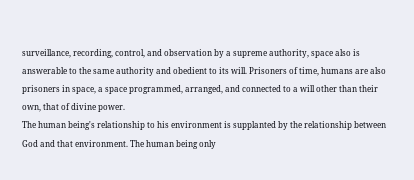surveillance, recording, control, and observation by a supreme authority, space also is answerable to the same authority and obedient to its will. Prisoners of time, humans are also prisoners in space, a space programmed, arranged, and connected to a will other than their own, that of divine power.
The human being's relationship to his environment is supplanted by the relationship between God and that environment. The human being only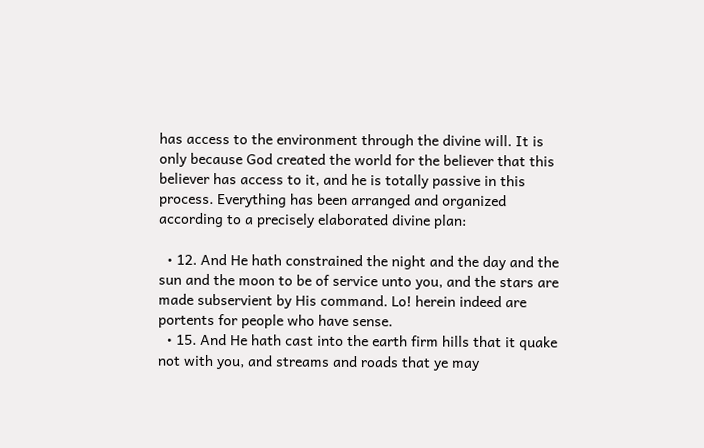has access to the environment through the divine will. It is only because God created the world for the believer that this believer has access to it, and he is totally passive in this process. Everything has been arranged and organized according to a precisely elaborated divine plan:

  • 12. And He hath constrained the night and the day and the sun and the moon to be of service unto you, and the stars are made subservient by His command. Lo! herein indeed are portents for people who have sense.
  • 15. And He hath cast into the earth firm hills that it quake not with you, and streams and roads that ye may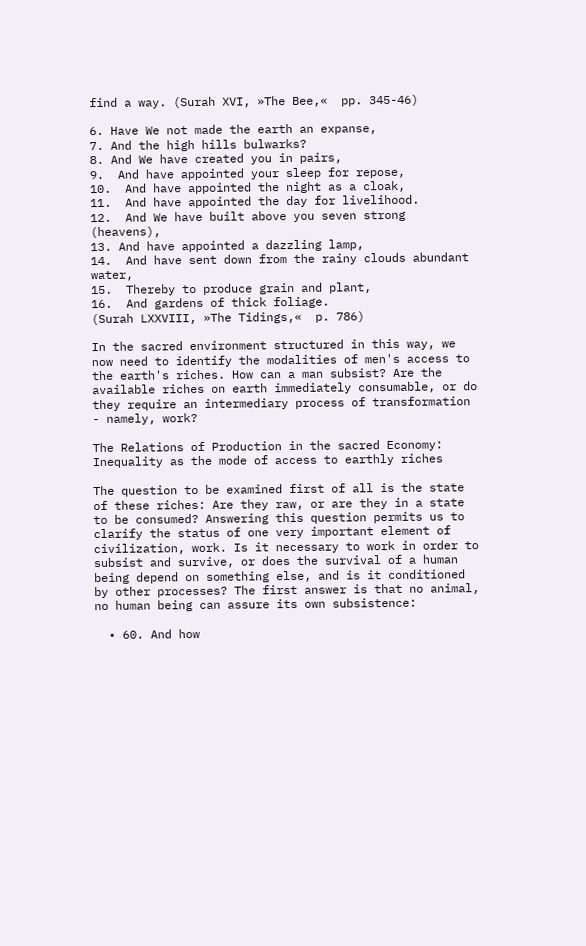find a way. (Surah XVI, »The Bee,«  pp. 345-46)

6. Have We not made the earth an expanse,
7. And the high hills bulwarks?
8. And We have created you in pairs,
9.  And have appointed your sleep for repose,
10.  And have appointed the night as a cloak,
11.  And have appointed the day for livelihood.
12.  And We have built above you seven strong (heavens),
13. And have appointed a dazzling lamp,
14.  And have sent down from the rainy clouds abundant water,
15.  Thereby to produce grain and plant,
16.  And gardens of thick foliage.
(Surah LXXVIII, »The Tidings,«  p. 786)

In the sacred environment structured in this way, we now need to identify the modalities of men's access to the earth's riches. How can a man subsist? Are the available riches on earth immediately consumable, or do they require an intermediary process of transformation - namely, work?

The Relations of Production in the sacred Economy:
Inequality as the mode of access to earthly riches

The question to be examined first of all is the state of these riches: Are they raw, or are they in a state to be consumed? Answering this question permits us to clarify the status of one very important element of civilization, work. Is it necessary to work in order to subsist and survive, or does the survival of a human being depend on something else, and is it conditioned by other processes? The first answer is that no animal, no human being can assure its own subsistence:

  • 60. And how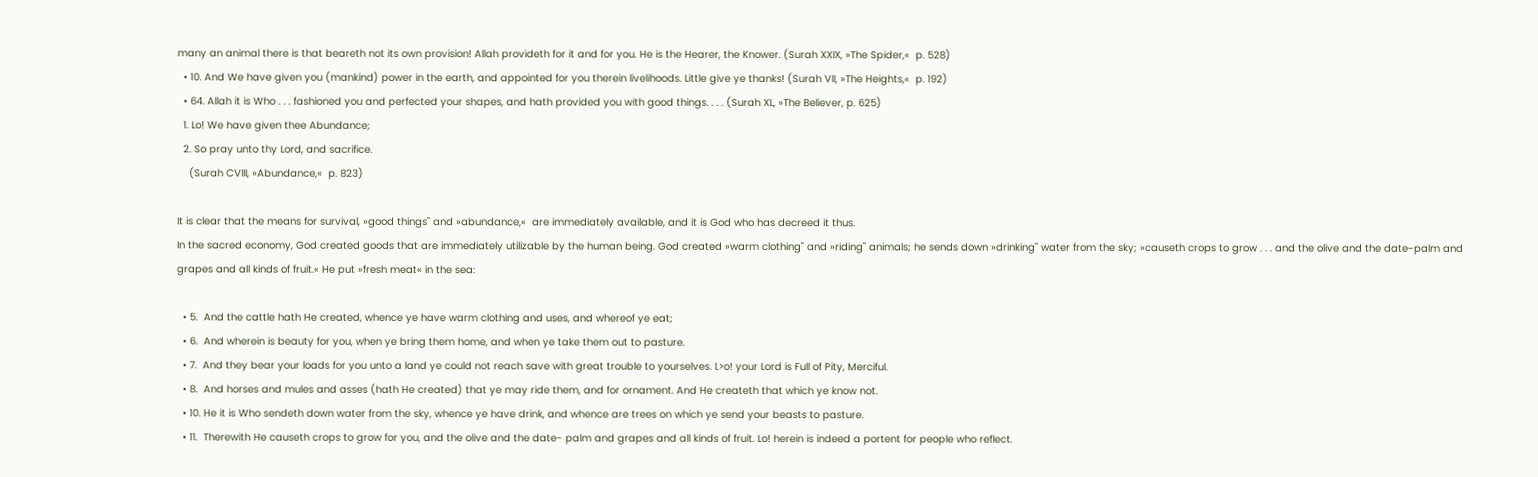many an animal there is that beareth not its own provision! Allah provideth for it and for you. He is the Hearer, the Knower. (Surah XXIX, »The Spider,«  p. 528)
  • 10. And We have given you (mankind) power in the earth, and appointed for you therein livelihoods. Little give ye thanks! (Surah VII, »The Heights,«  p. 192)
  • 64. Allah it is Who . . . fashioned you and perfected your shapes, and hath provided you with good things. . . . (Surah XL, »The Believer, p. 625)
  1. Lo! We have given thee Abundance;
  2. So pray unto thy Lord, and sacrifice.
    (Surah CVIII, »Abundance,«  p. 823)

It is clear that the means for survival, »good things" and »abundance,«  are immediately available, and it is God who has decreed it thus.
In the sacred economy, God created goods that are immediately utilizable by the human being. God created »warm clothing" and »riding" animals; he sends down »drinking" water from the sky; »causeth crops to grow . . . and the olive and the date-palm and grapes and all kinds of fruit.« He put »fresh meat« in the sea:

  • 5.  And the cattle hath He created, whence ye have warm clothing and uses, and whereof ye eat;
  • 6.  And wherein is beauty for you, when ye bring them home, and when ye take them out to pasture.
  • 7.  And they bear your loads for you unto a land ye could not reach save with great trouble to yourselves. L>o! your Lord is Full of Pity, Merciful.
  • 8.  And horses and mules and asses (hath He created) that ye may ride them, and for ornament. And He createth that which ye know not.
  • 10. He it is Who sendeth down water from the sky, whence ye have drink, and whence are trees on which ye send your beasts to pasture.
  • 11.  Therewith He causeth crops to grow for you, and the olive and the date- palm and grapes and all kinds of fruit. Lo! herein is indeed a portent for people who reflect.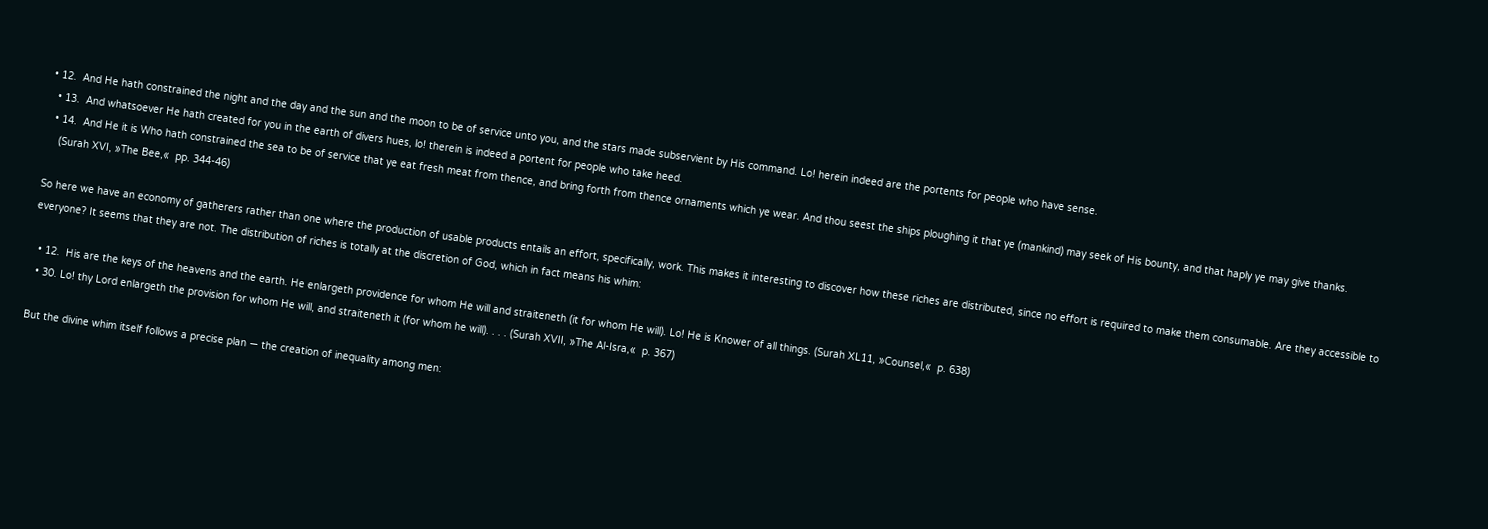• 12.  And He hath constrained the night and the day and the sun and the moon to be of service unto you, and the stars made subservient by His command. Lo! herein indeed are the portents for people who have sense.
  • 13.  And whatsoever He hath created for you in the earth of divers hues, lo! therein is indeed a portent for people who take heed.
  • 14.  And He it is Who hath constrained the sea to be of service that ye eat fresh meat from thence, and bring forth from thence ornaments which ye wear. And thou seest the ships ploughing it that ye (mankind) may seek of His bounty, and that haply ye may give thanks.
    (Surah XVI, »The Bee,«  pp. 344-46)

So here we have an economy of gatherers rather than one where the production of usable products entails an effort, specifically, work. This makes it interesting to discover how these riches are distributed, since no effort is required to make them consumable. Are they accessible to everyone? It seems that they are not. The distribution of riches is totally at the discretion of God, which in fact means his whim:

  • 12.  His are the keys of the heavens and the earth. He enlargeth providence for whom He will and straiteneth (it for whom He will). Lo! He is Knower of all things. (Surah XL11, »Counsel,«  p. 638)
  • 30. Lo! thy Lord enlargeth the provision for whom He will, and straiteneth it (for whom he will). . . . (Surah XVII, »The Al-Isra,«  p. 367)

But the divine whim itself follows a precise plan — the creation of inequality among men: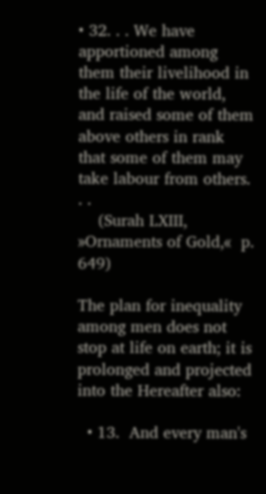• 32. . . We have apportioned among them their livelihood in the life of the world, and raised some of them above others in rank that some of them may take labour from others. . .
    (Surah LXIII, »Ornaments of Gold,«  p. 649)

The plan for inequality among men does not stop at life on earth; it is prolonged and projected into the Hereafter also:

  • 13.  And every man's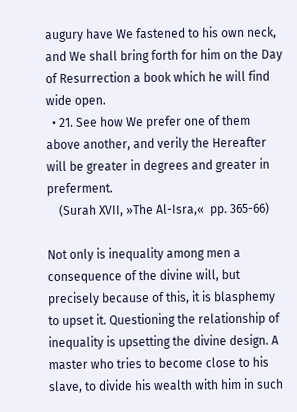augury have We fastened to his own neck, and We shall bring forth for him on the Day of Resurrection a book which he will find wide open.
  • 21. See how We prefer one of them above another, and verily the Hereafter will be greater in degrees and greater in preferment.
    (Surah XVII, »The Al-Isra,«  pp. 365-66)

Not only is inequality among men a consequence of the divine will, but precisely because of this, it is blasphemy to upset it. Questioning the relationship of inequality is upsetting the divine design. A master who tries to become close to his slave, to divide his wealth with him in such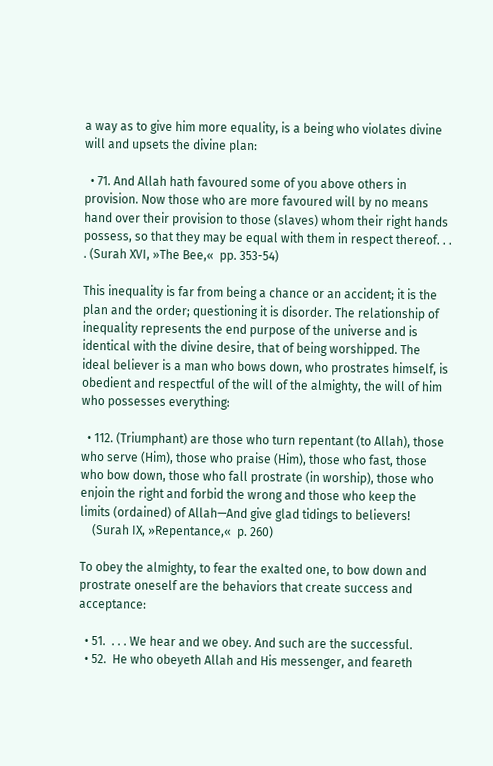a way as to give him more equality, is a being who violates divine will and upsets the divine plan:

  • 71. And Allah hath favoured some of you above others in provision. Now those who are more favoured will by no means hand over their provision to those (slaves) whom their right hands possess, so that they may be equal with them in respect thereof. . . . (Surah XVI, »The Bee,«  pp. 353-54)

This inequality is far from being a chance or an accident; it is the plan and the order; questioning it is disorder. The relationship of inequality represents the end purpose of the universe and is identical with the divine desire, that of being worshipped. The ideal believer is a man who bows down, who prostrates himself, is obedient and respectful of the will of the almighty, the will of him who possesses everything:

  • 112. (Triumphant) are those who turn repentant (to Allah), those who serve (Him), those who praise (Him), those who fast, those who bow down, those who fall prostrate (in worship), those who enjoin the right and forbid the wrong and those who keep the limits (ordained) of Allah—And give glad tidings to believers!
    (Surah IX, »Repentance,«  p. 260)

To obey the almighty, to fear the exalted one, to bow down and prostrate oneself are the behaviors that create success and acceptance:

  • 51.  . . . We hear and we obey. And such are the successful.
  • 52.  He who obeyeth Allah and His messenger, and feareth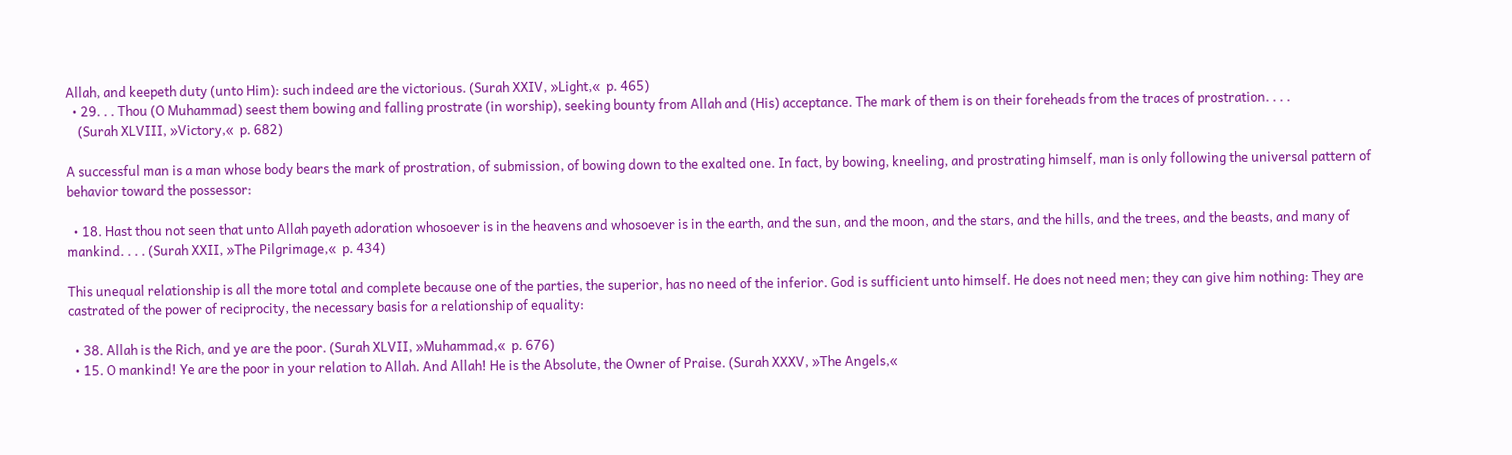Allah, and keepeth duty (unto Him): such indeed are the victorious. (Surah XXIV, »Light,«  p. 465)
  • 29. . . Thou (O Muhammad) seest them bowing and falling prostrate (in worship), seeking bounty from Allah and (His) acceptance. The mark of them is on their foreheads from the traces of prostration. . . .
    (Surah XLVIII, »Victory,«  p. 682)

A successful man is a man whose body bears the mark of prostration, of submission, of bowing down to the exalted one. In fact, by bowing, kneeling, and prostrating himself, man is only following the universal pattern of behavior toward the possessor:

  • 18. Hast thou not seen that unto Allah payeth adoration whosoever is in the heavens and whosoever is in the earth, and the sun, and the moon, and the stars, and the hills, and the trees, and the beasts, and many of mankind. . . . (Surah XXII, »The Pilgrimage,«  p. 434)

This unequal relationship is all the more total and complete because one of the parties, the superior, has no need of the inferior. God is sufficient unto himself. He does not need men; they can give him nothing: They are castrated of the power of reciprocity, the necessary basis for a relationship of equality:

  • 38. Allah is the Rich, and ye are the poor. (Surah XLVII, »Muhammad,«  p. 676)
  • 15. O mankind! Ye are the poor in your relation to Allah. And Allah! He is the Absolute, the Owner of Praise. (Surah XXXV, »The Angels,«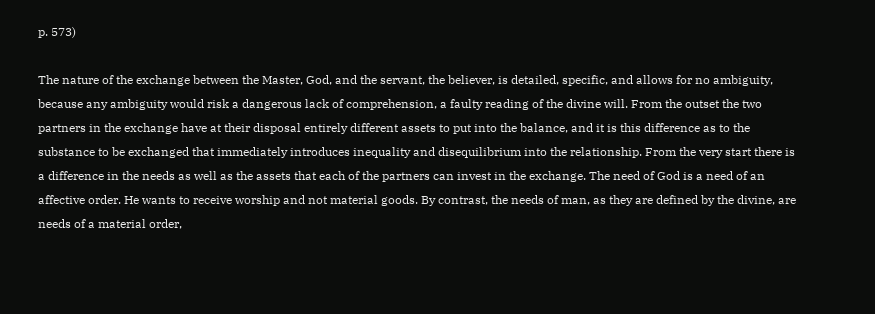p. 573)

The nature of the exchange between the Master, God, and the servant, the believer, is detailed, specific, and allows for no ambiguity, because any ambiguity would risk a dangerous lack of comprehension, a faulty reading of the divine will. From the outset the two partners in the exchange have at their disposal entirely different assets to put into the balance, and it is this difference as to the substance to be exchanged that immediately introduces inequality and disequilibrium into the relationship. From the very start there is a difference in the needs as well as the assets that each of the partners can invest in the exchange. The need of God is a need of an affective order. He wants to receive worship and not material goods. By contrast, the needs of man, as they are defined by the divine, are needs of a material order,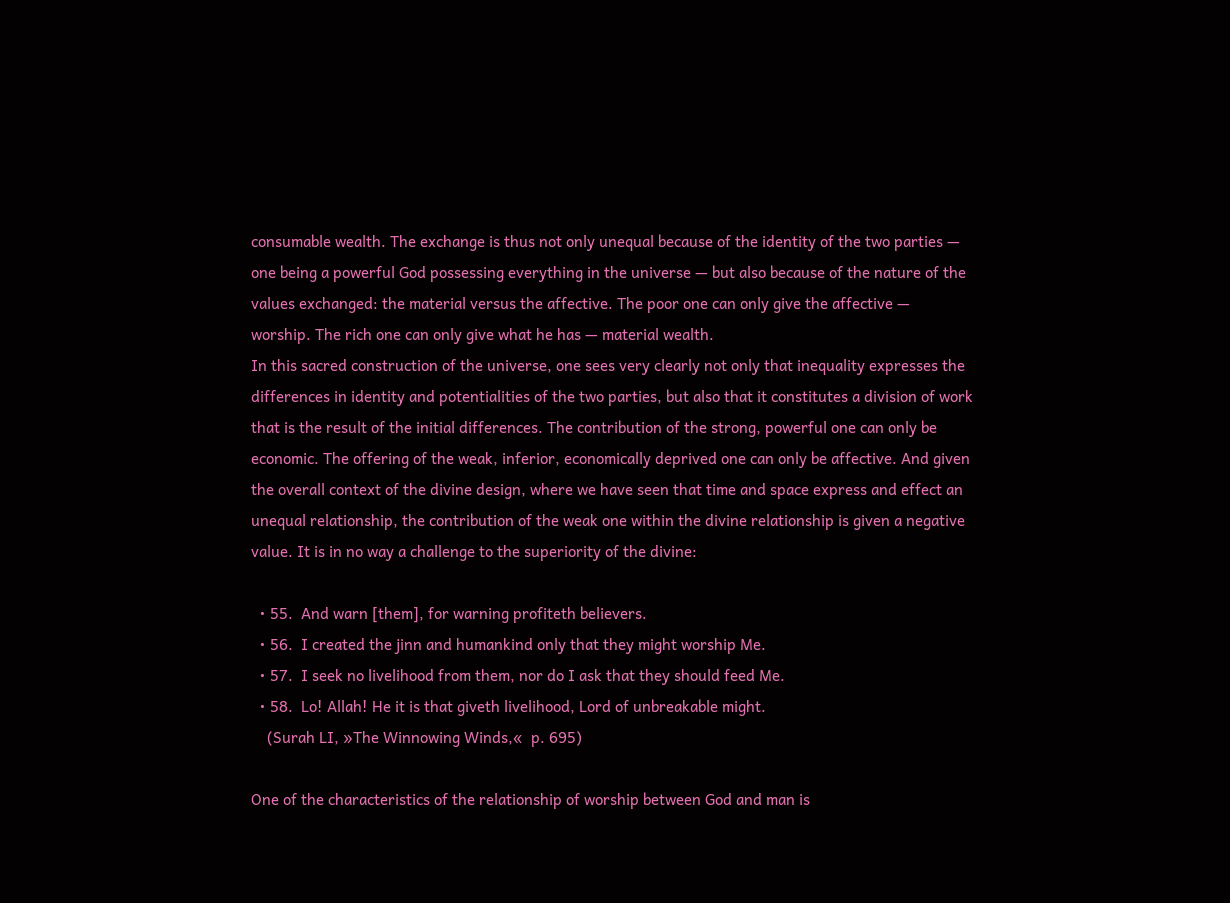consumable wealth. The exchange is thus not only unequal because of the identity of the two parties — one being a powerful God possessing everything in the universe — but also because of the nature of the values exchanged: the material versus the affective. The poor one can only give the affective — worship. The rich one can only give what he has — material wealth.
In this sacred construction of the universe, one sees very clearly not only that inequality expresses the differences in identity and potentialities of the two parties, but also that it constitutes a division of work that is the result of the initial differences. The contribution of the strong, powerful one can only be economic. The offering of the weak, inferior, economically deprived one can only be affective. And given the overall context of the divine design, where we have seen that time and space express and effect an unequal relationship, the contribution of the weak one within the divine relationship is given a negative value. It is in no way a challenge to the superiority of the divine:

  • 55.  And warn [them], for warning profiteth believers.
  • 56.  I created the jinn and humankind only that they might worship Me.
  • 57.  I seek no livelihood from them, nor do I ask that they should feed Me.
  • 58.  Lo! Allah! He it is that giveth livelihood, Lord of unbreakable might.
    (Surah LI, »The Winnowing Winds,«  p. 695)

One of the characteristics of the relationship of worship between God and man is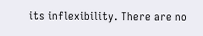its inflexibility. There are no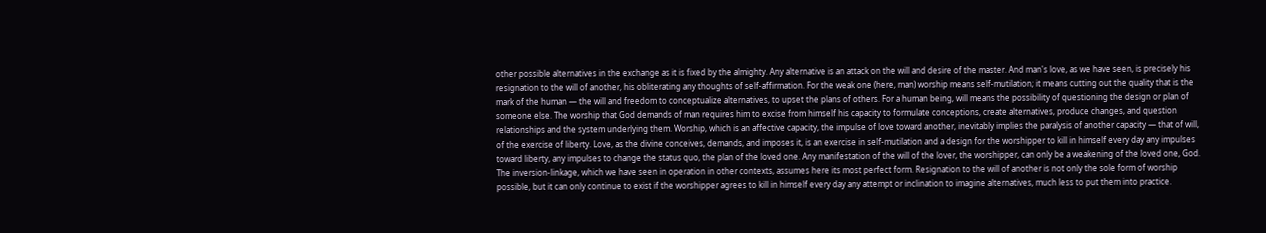other possible alternatives in the exchange as it is fixed by the almighty. Any alternative is an attack on the will and desire of the master. And man's love, as we have seen, is precisely his resignation to the will of another, his obliterating any thoughts of self-affirmation. For the weak one (here, man) worship means self-mutilation; it means cutting out the quality that is the mark of the human — the will and freedom to conceptualize alternatives, to upset the plans of others. For a human being, will means the possibility of questioning the design or plan of someone else. The worship that God demands of man requires him to excise from himself his capacity to formulate conceptions, create alternatives, produce changes, and question relationships and the system underlying them. Worship, which is an affective capacity, the impulse of love toward another, inevitably implies the paralysis of another capacity — that of will, of the exercise of liberty. Love, as the divine conceives, demands, and imposes it, is an exercise in self-mutilation and a design for the worshipper to kill in himself every day any impulses toward liberty, any impulses to change the status quo, the plan of the loved one. Any manifestation of the will of the lover, the worshipper, can only be a weakening of the loved one, God. The inversion-linkage, which we have seen in operation in other contexts, assumes here its most perfect form. Resignation to the will of another is not only the sole form of worship possible, but it can only continue to exist if the worshipper agrees to kill in himself every day any attempt or inclination to imagine alternatives, much less to put them into practice.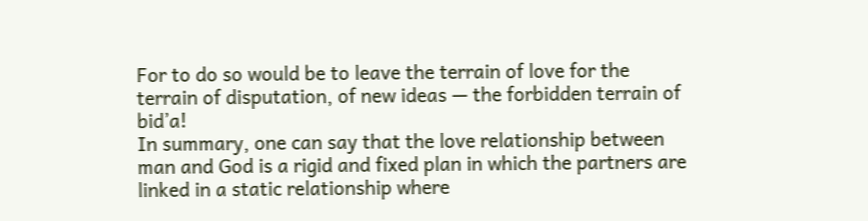For to do so would be to leave the terrain of love for the terrain of disputation, of new ideas — the forbidden terrain of bid’a!
In summary, one can say that the love relationship between man and God is a rigid and fixed plan in which the partners are linked in a static relationship where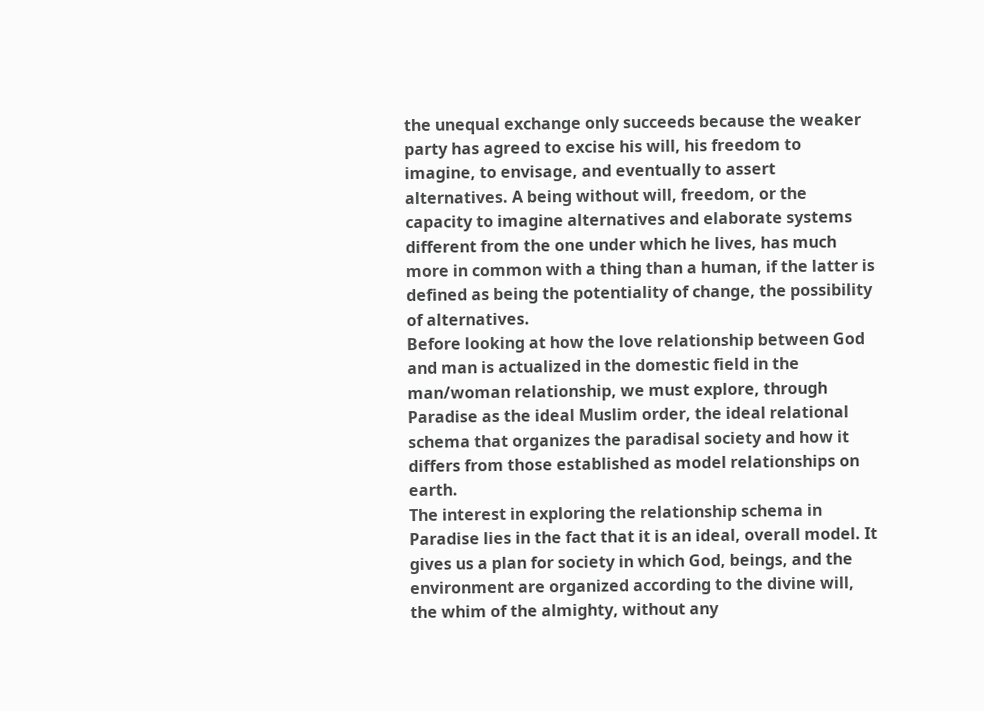the unequal exchange only succeeds because the weaker party has agreed to excise his will, his freedom to imagine, to envisage, and eventually to assert alternatives. A being without will, freedom, or the capacity to imagine alternatives and elaborate systems different from the one under which he lives, has much more in common with a thing than a human, if the latter is defined as being the potentiality of change, the possibility of alternatives.
Before looking at how the love relationship between God and man is actualized in the domestic field in the man/woman relationship, we must explore, through Paradise as the ideal Muslim order, the ideal relational schema that organizes the paradisal society and how it differs from those established as model relationships on earth.
The interest in exploring the relationship schema in Paradise lies in the fact that it is an ideal, overall model. It gives us a plan for society in which God, beings, and the environment are organized according to the divine will, the whim of the almighty, without any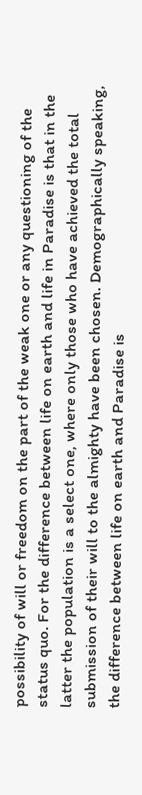possibility of will or freedom on the part of the weak one or any questioning of the status quo. For the difference between life on earth and life in Paradise is that in the latter the population is a select one, where only those who have achieved the total submission of their will to the almighty have been chosen. Demographically speaking, the difference between life on earth and Paradise is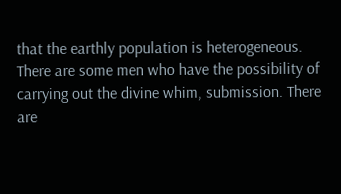that the earthly population is heterogeneous. There are some men who have the possibility of carrying out the divine whim, submission. There are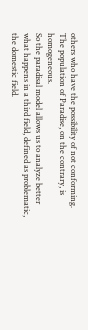others who have the possibility of not conforming. The population of Paradise, on the contrary, is homogeneous.
So the paradisal model allows us to analyze better what happens in a third field, defined as problematic, the domestic field.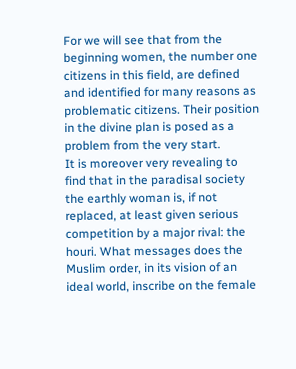For we will see that from the beginning women, the number one citizens in this field, are defined and identified for many reasons as problematic citizens. Their position in the divine plan is posed as a problem from the very start.
It is moreover very revealing to find that in the paradisal society the earthly woman is, if not replaced, at least given serious competition by a major rival: the houri. What messages does the Muslim order, in its vision of an ideal world, inscribe on the female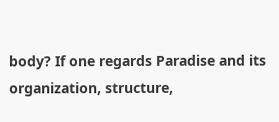body? If one regards Paradise and its organization, structure,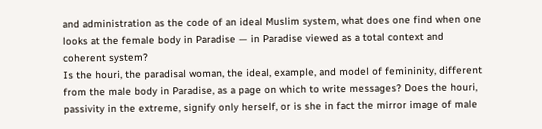and administration as the code of an ideal Muslim system, what does one find when one looks at the female body in Paradise — in Paradise viewed as a total context and coherent system?
Is the houri, the paradisal woman, the ideal, example, and model of femininity, different from the male body in Paradise, as a page on which to write messages? Does the houri, passivity in the extreme, signify only herself, or is she in fact the mirror image of male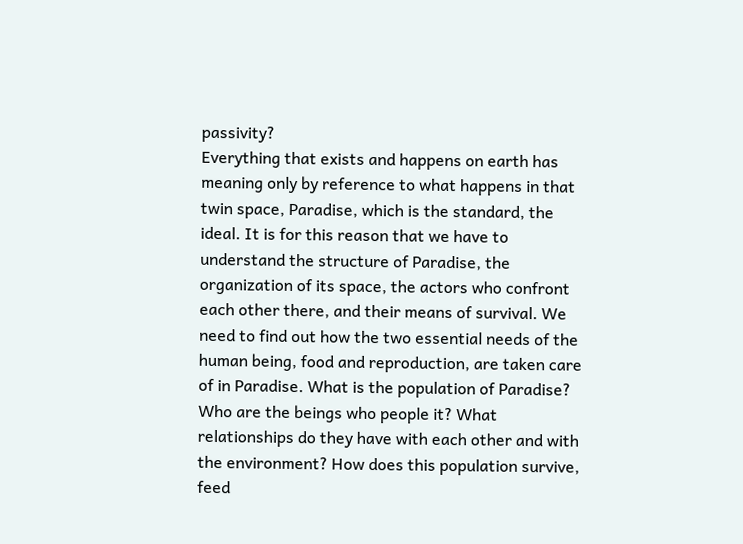passivity?
Everything that exists and happens on earth has meaning only by reference to what happens in that twin space, Paradise, which is the standard, the ideal. It is for this reason that we have to understand the structure of Paradise, the organization of its space, the actors who confront each other there, and their means of survival. We need to find out how the two essential needs of the human being, food and reproduction, are taken care of in Paradise. What is the population of Paradise? Who are the beings who people it? What relationships do they have with each other and with the environment? How does this population survive, feed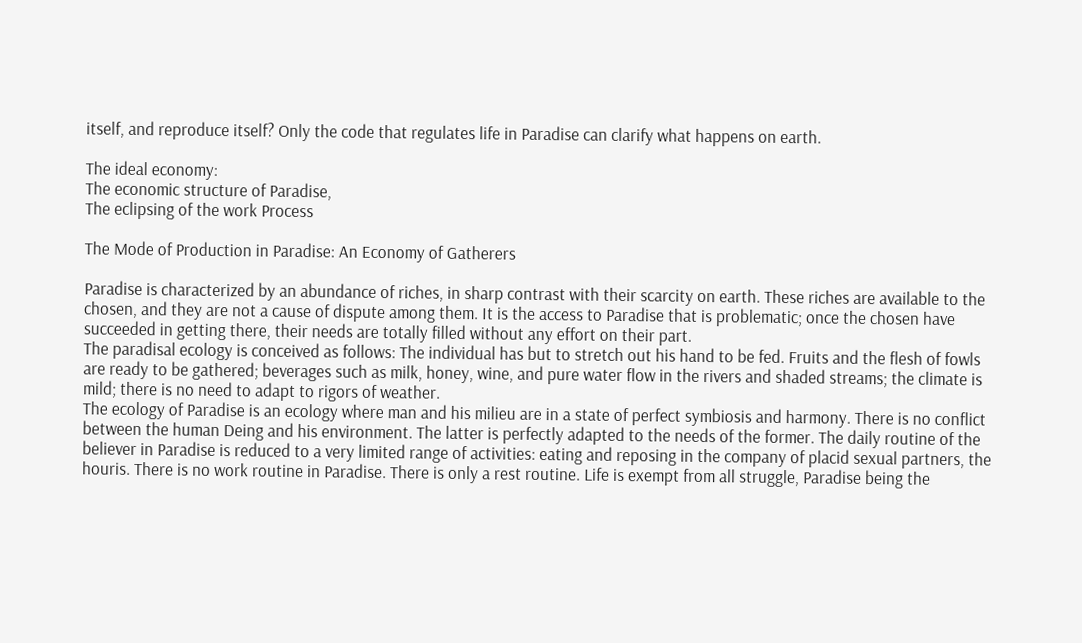itself, and reproduce itself? Only the code that regulates life in Paradise can clarify what happens on earth.

The ideal economy:
The economic structure of Paradise,
The eclipsing of the work Process

The Mode of Production in Paradise: An Economy of Gatherers

Paradise is characterized by an abundance of riches, in sharp contrast with their scarcity on earth. These riches are available to the chosen, and they are not a cause of dispute among them. It is the access to Paradise that is problematic; once the chosen have succeeded in getting there, their needs are totally filled without any effort on their part.
The paradisal ecology is conceived as follows: The individual has but to stretch out his hand to be fed. Fruits and the flesh of fowls are ready to be gathered; beverages such as milk, honey, wine, and pure water flow in the rivers and shaded streams; the climate is mild; there is no need to adapt to rigors of weather.
The ecology of Paradise is an ecology where man and his milieu are in a state of perfect symbiosis and harmony. There is no conflict between the human Deing and his environment. The latter is perfectly adapted to the needs of the former. The daily routine of the believer in Paradise is reduced to a very limited range of activities: eating and reposing in the company of placid sexual partners, the houris. There is no work routine in Paradise. There is only a rest routine. Life is exempt from all struggle, Paradise being the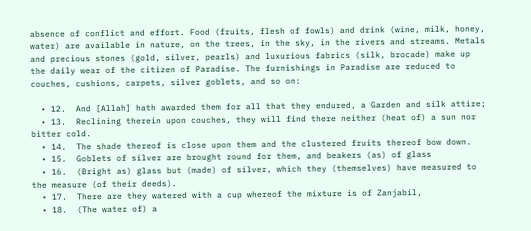absence of conflict and effort. Food (fruits, flesh of fowls) and drink (wine, milk, honey, water) are available in nature, on the trees, in the sky, in the rivers and streams. Metals and precious stones (gold, silver, pearls) and luxurious fabrics (silk, brocade) make up the daily wear of the citizen of Paradise. The furnishings in Paradise are reduced to couches, cushions, carpets, silver goblets, and so on:

  • 12.  And [Allah] hath awarded them for all that they endured, a Garden and silk attire;
  • 13.  Reclining therein upon couches, they will find there neither (heat of) a sun nor bitter cold.
  • 14.  The shade thereof is close upon them and the clustered fruits thereof bow down.
  • 15.  Goblets of silver are brought round for them, and beakers (as) of glass
  • 16.  (Bright as) glass but (made) of silver, which they (themselves) have measured to the measure (of their deeds).
  • 17.  There are they watered with a cup whereof the mixture is of Zanjabil,
  • 18.  (The water of) a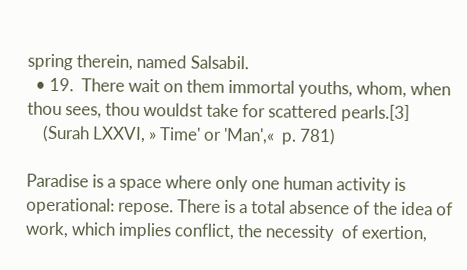spring therein, named Salsabil.
  • 19.  There wait on them immortal youths, whom, when thou sees, thou wouldst take for scattered pearls.[3]
    (Surah LXXVI, » Time' or 'Man',«  p. 781)

Paradise is a space where only one human activity is operational: repose. There is a total absence of the idea of work, which implies conflict, the necessity  of exertion,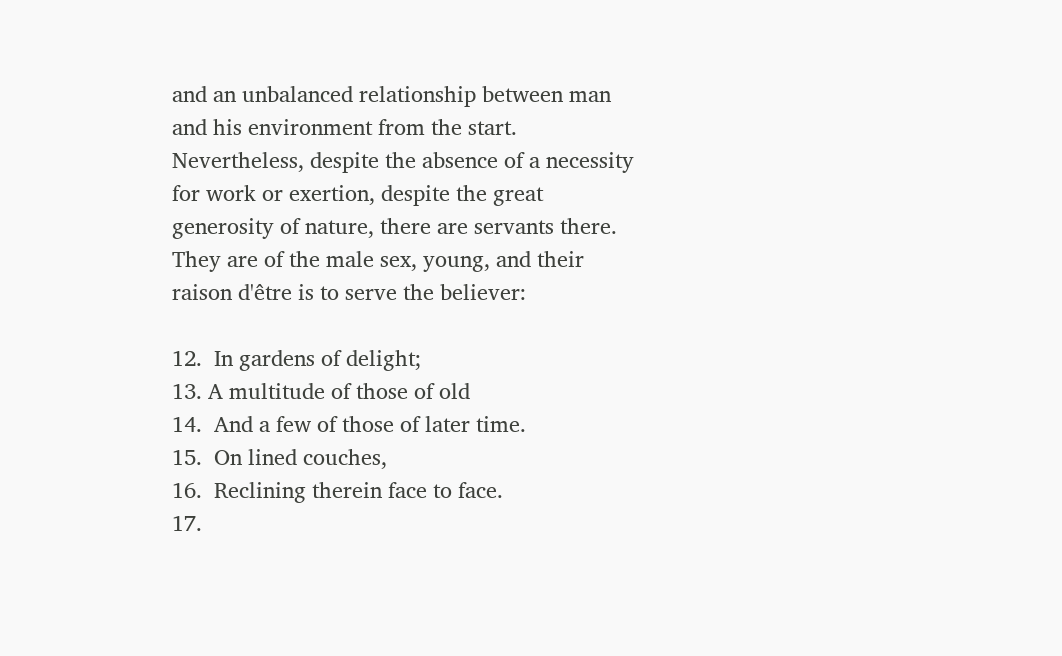and an unbalanced relationship between man and his environment from the start.
Nevertheless, despite the absence of a necessity for work or exertion, despite the great generosity of nature, there are servants there. They are of the male sex, young, and their raison d'être is to serve the believer:

12.  In gardens of delight;
13. A multitude of those of old
14.  And a few of those of later time.
15.  On lined couches,
16.  Reclining therein face to face.
17.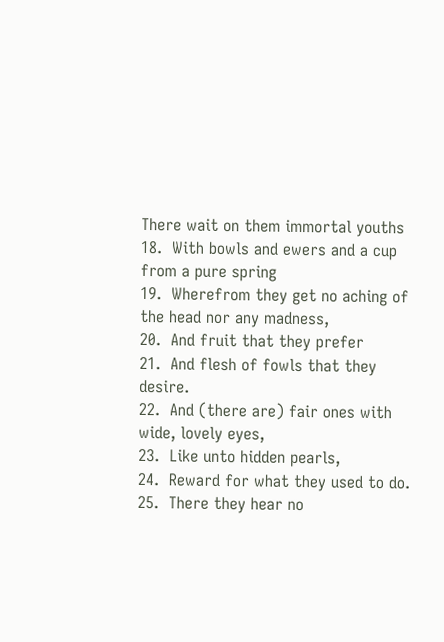There wait on them immortal youths
18.  With bowls and ewers and a cup from a pure spring
19.  Wherefrom they get no aching of the head nor any madness,
20.  And fruit that they prefer
21.  And flesh of fowls that they desire.
22.  And (there are) fair ones with wide, lovely eyes,
23.  Like unto hidden pearls,
24.  Reward for what they used to do.
25.  There they hear no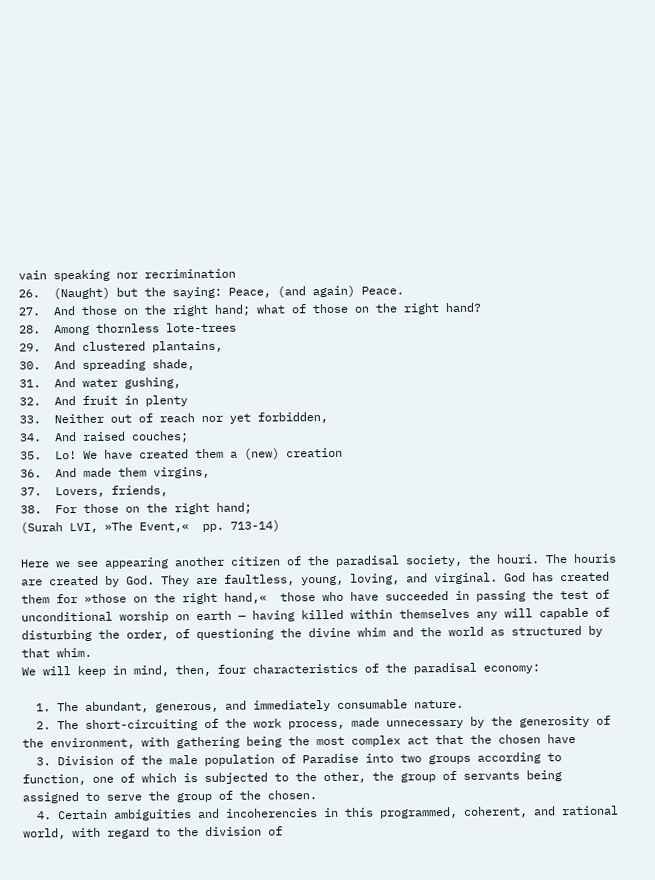vain speaking nor recrimination
26.  (Naught) but the saying: Peace, (and again) Peace.
27.  And those on the right hand; what of those on the right hand?
28.  Among thornless lote-trees
29.  And clustered plantains,
30.  And spreading shade,
31.  And water gushing,
32.  And fruit in plenty
33.  Neither out of reach nor yet forbidden,
34.  And raised couches;
35.  Lo! We have created them a (new) creation
36.  And made them virgins,
37.  Lovers, friends,
38.  For those on the right hand;
(Surah LVI, »The Event,«  pp. 713-14)

Here we see appearing another citizen of the paradisal society, the houri. The houris are created by God. They are faultless, young, loving, and virginal. God has created them for »those on the right hand,«  those who have succeeded in passing the test of unconditional worship on earth — having killed within themselves any will capable of disturbing the order, of questioning the divine whim and the world as structured by that whim.
We will keep in mind, then, four characteristics of the paradisal economy:

  1. The abundant, generous, and immediately consumable nature.
  2. The short-circuiting of the work process, made unnecessary by the generosity of the environment, with gathering being the most complex act that the chosen have
  3. Division of the male population of Paradise into two groups according to function, one of which is subjected to the other, the group of servants being assigned to serve the group of the chosen.
  4. Certain ambiguities and incoherencies in this programmed, coherent, and rational world, with regard to the division of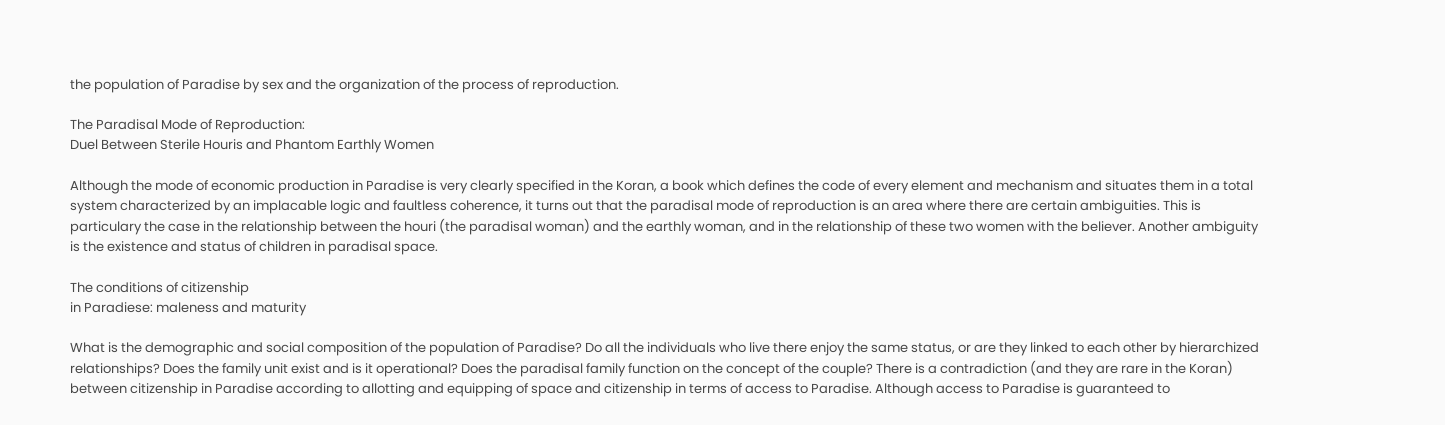the population of Paradise by sex and the organization of the process of reproduction.

The Paradisal Mode of Reproduction:
Duel Between Sterile Houris and Phantom Earthly Women

Although the mode of economic production in Paradise is very clearly specified in the Koran, a book which defines the code of every element and mechanism and situates them in a total system characterized by an implacable logic and faultless coherence, it turns out that the paradisal mode of reproduction is an area where there are certain ambiguities. This is particulary the case in the relationship between the houri (the paradisal woman) and the earthly woman, and in the relationship of these two women with the believer. Another ambiguity is the existence and status of children in paradisal space.

The conditions of citizenship
in Paradiese: maleness and maturity

What is the demographic and social composition of the population of Paradise? Do all the individuals who live there enjoy the same status, or are they linked to each other by hierarchized relationships? Does the family unit exist and is it operational? Does the paradisal family function on the concept of the couple? There is a contradiction (and they are rare in the Koran) between citizenship in Paradise according to allotting and equipping of space and citizenship in terms of access to Paradise. Although access to Paradise is guaranteed to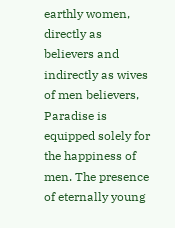earthly women, directly as believers and indirectly as wives of men believers, Paradise is equipped solely for the happiness of men. The presence of eternally young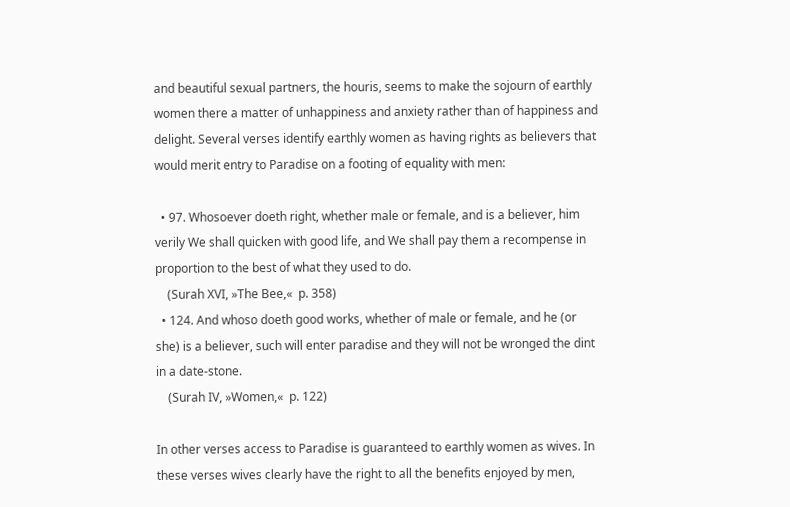and beautiful sexual partners, the houris, seems to make the sojourn of earthly women there a matter of unhappiness and anxiety rather than of happiness and delight. Several verses identify earthly women as having rights as believers that would merit entry to Paradise on a footing of equality with men:

  • 97. Whosoever doeth right, whether male or female, and is a believer, him verily We shall quicken with good life, and We shall pay them a recompense in proportion to the best of what they used to do.
    (Surah XVI, »The Bee,«  p. 358)
  • 124. And whoso doeth good works, whether of male or female, and he (or she) is a believer, such will enter paradise and they will not be wronged the dint in a date-stone.
    (Surah IV, »Women,«  p. 122)

In other verses access to Paradise is guaranteed to earthly women as wives. In these verses wives clearly have the right to all the benefits enjoyed by men,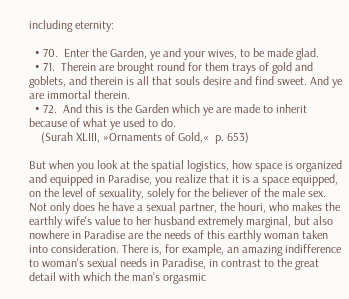including eternity:

  • 70.  Enter the Garden, ye and your wives, to be made glad.
  • 71.  Therein are brought round for them trays of gold and goblets, and therein is all that souls desire and find sweet. And ye are immortal therein.
  • 72.  And this is the Garden which ye are made to inherit because of what ye used to do.
    (Surah XLIII, »Ornaments of Gold,«  p. 653)

But when you look at the spatial logistics, how space is organized and equipped in Paradise, you realize that it is a space equipped, on the level of sexuality, solely for the believer of the male sex. Not only does he have a sexual partner, the houri, who makes the earthly wife's value to her husband extremely marginal, but also nowhere in Paradise are the needs of this earthly woman taken into consideration. There is, for example, an amazing indifference to woman's sexual needs in Paradise, in contrast to the great detail with which the man's orgasmic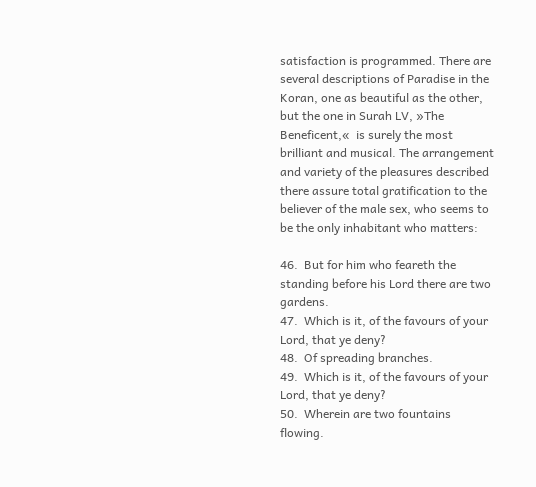satisfaction is programmed. There are several descriptions of Paradise in the Koran, one as beautiful as the other, but the one in Surah LV, »The Beneficent,«  is surely the most brilliant and musical. The arrangement and variety of the pleasures described there assure total gratification to the believer of the male sex, who seems to be the only inhabitant who matters:

46.  But for him who feareth the standing before his Lord there are two gardens.
47.  Which is it, of the favours of your Lord, that ye deny?
48.  Of spreading branches.
49.  Which is it, of the favours of your Lord, that ye deny?
50.  Wherein are two fountains flowing.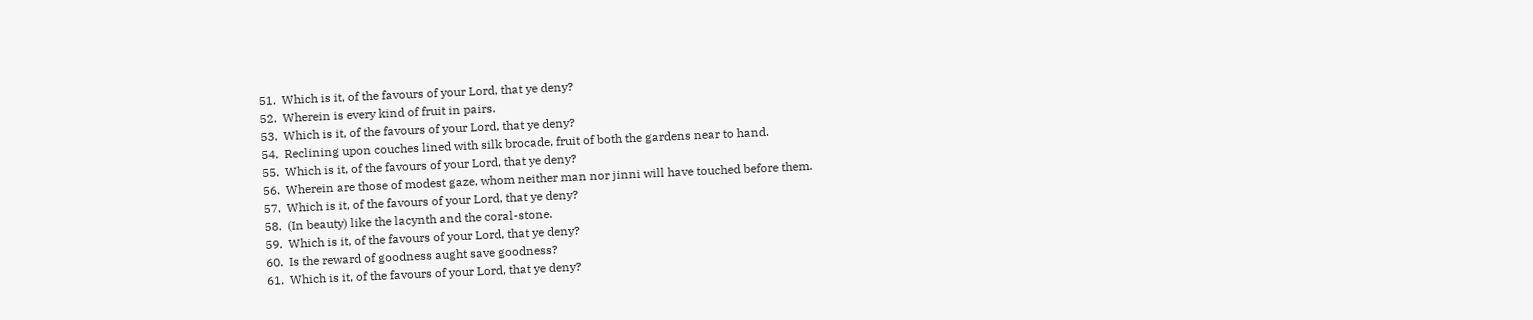51.  Which is it, of the favours of your Lord, that ye deny?
52.  Wherein is every kind of fruit in pairs.
53.  Which is it, of the favours of your Lord, that ye deny?
54.  Reclining upon couches lined with silk brocade, fruit of both the gardens near to hand.
55.  Which is it, of the favours of your Lord, that ye deny?
56.  Wherein are those of modest gaze, whom neither man nor jinni will have touched before them.
57.  Which is it, of the favours of your Lord, that ye deny?
58.  (In beauty) like the lacynth and the coral-stone.
59.  Which is it, of the favours of your Lord, that ye deny?
60.  Is the reward of goodness aught save goodness?
61.  Which is it, of the favours of your Lord, that ye deny?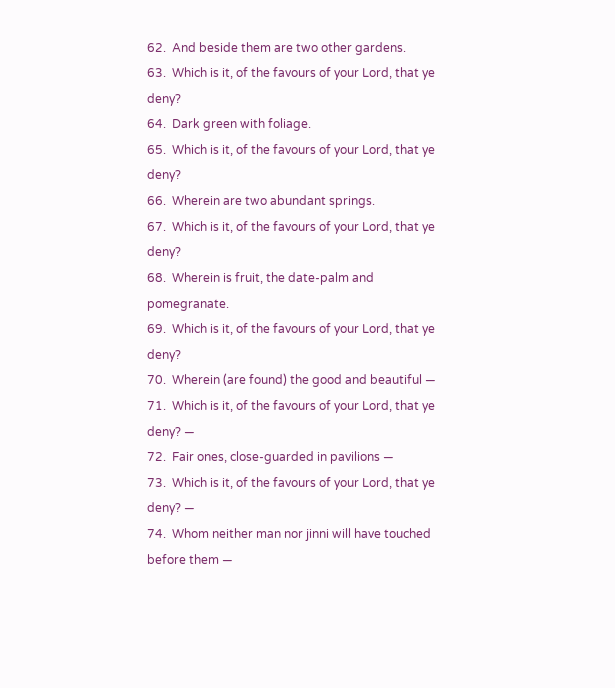62.  And beside them are two other gardens.
63.  Which is it, of the favours of your Lord, that ye deny?
64.  Dark green with foliage.
65.  Which is it, of the favours of your Lord, that ye deny?
66.  Wherein are two abundant springs.
67.  Which is it, of the favours of your Lord, that ye deny?
68.  Wherein is fruit, the date-palm and pomegranate.
69.  Which is it, of the favours of your Lord, that ye deny?
70.  Wherein (are found) the good and beautiful —
71.  Which is it, of the favours of your Lord, that ye deny? —
72.  Fair ones, close-guarded in pavilions —
73.  Which is it, of the favours of your Lord, that ye deny? —
74.  Whom neither man nor jinni will have touched before them —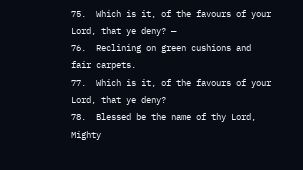75.  Which is it, of the favours of your Lord, that ye deny? —
76.  Reclining on green cushions and fair carpets.
77.  Which is it, of the favours of your Lord, that ye deny?
78.  Blessed be the name of thy Lord, Mighty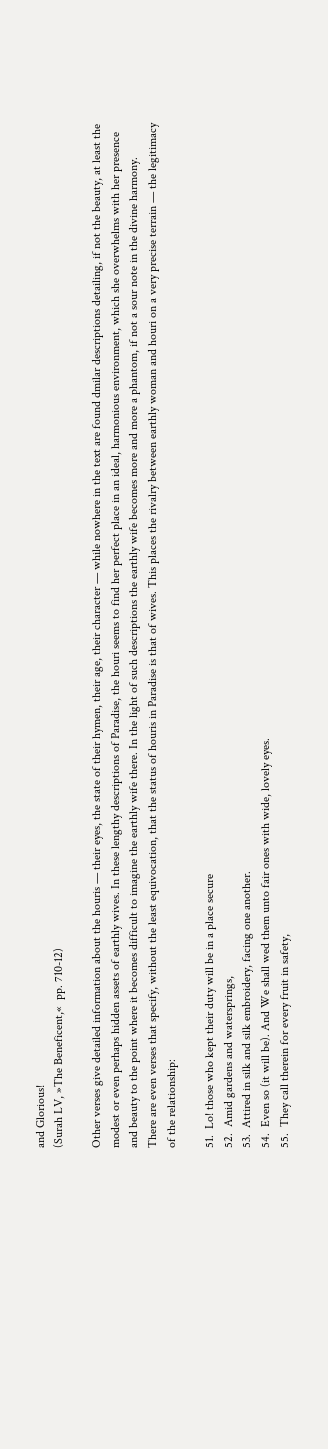and Glorious!
(Surah LV, »The Beneficent,«  pp. 710-12)

Other verses give detailed information about the houris — their eyes, the state of their hymen, their age, their character — while nowhere in the text are found dmilar descriptions detailing, if not the beauty, at least the modest or even perhaps hidden assets of earthly wives. In these lengthy descriptions of Paradise, the houri seems to find her perfect place in an ideal, harmonious environment, which she overwhelms with her presence and beauty to the point where it becomes difficult to imagine the earthly wife there. In the light of such descriptions the earthly wife becomes more and more a phantom, if not a sour note in the divine harmony.
There are even verses that specify, without the least equivocation, that the status of houris in Paradise is that of wives. This places the rivalry between earthly woman and houri on a very precise terrain — the legitimacy of the relationship:

51.  Lo! those who kept their duty will be in a place secure
52.  Amid gardens and watersprings,
53.  Attired in silk and silk embroidery, facing one another.
54.  Even so (it will be). And We shall wed them unto fair ones with wide, lovely eyes.
55.  They call therein for every fruit in safety,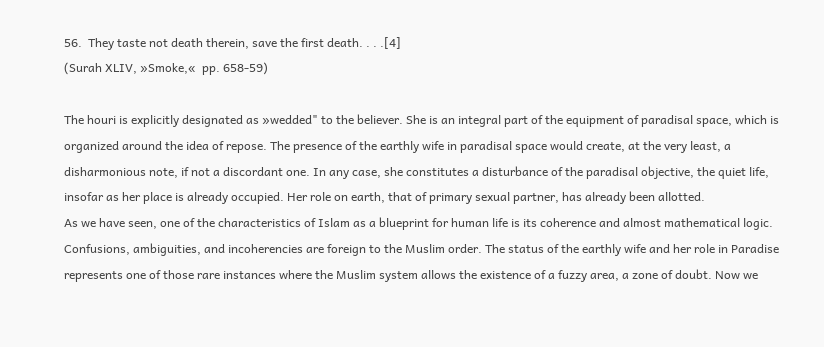56.  They taste not death therein, save the first death. . . .[4]
(Surah XLIV, »Smoke,«  pp. 658-59)

The houri is explicitly designated as »wedded" to the believer. She is an integral part of the equipment of paradisal space, which is organized around the idea of repose. The presence of the earthly wife in paradisal space would create, at the very least, a disharmonious note, if not a discordant one. In any case, she constitutes a disturbance of the paradisal objective, the quiet life, insofar as her place is already occupied. Her role on earth, that of primary sexual partner, has already been allotted.
As we have seen, one of the characteristics of Islam as a blueprint for human life is its coherence and almost mathematical logic. Confusions, ambiguities, and incoherencies are foreign to the Muslim order. The status of the earthly wife and her role in Paradise represents one of those rare instances where the Muslim system allows the existence of a fuzzy area, a zone of doubt. Now we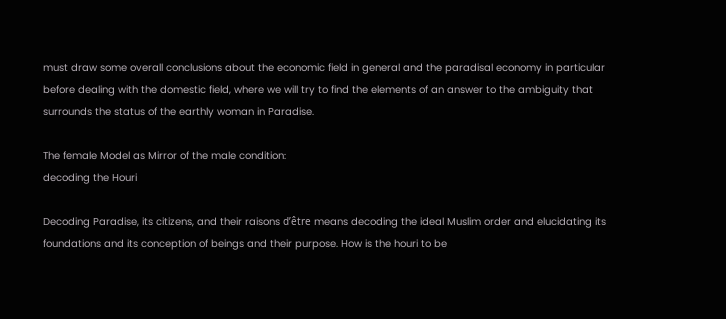must draw some overall conclusions about the economic field in general and the paradisal economy in particular before dealing with the domestic field, where we will try to find the elements of an answer to the ambiguity that surrounds the status of the earthly woman in Paradise.

The female Model as Mirror of the male condition:
decoding the Houri

Decoding Paradise, its citizens, and their raisons d’être means decoding the ideal Muslim order and elucidating its foundations and its conception of beings and their purpose. How is the houri to be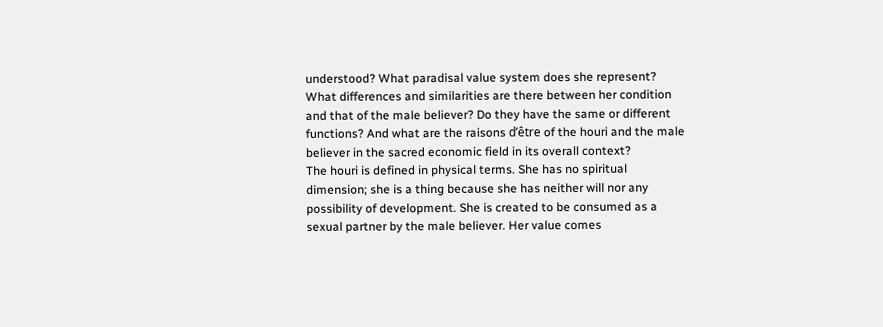understood? What paradisal value system does she represent? What differences and similarities are there between her condition and that of the male believer? Do they have the same or different functions? And what are the raisons d’être of the houri and the male believer in the sacred economic field in its overall context?
The houri is defined in physical terms. She has no spiritual dimension; she is a thing because she has neither will nor any possibility of development. She is created to be consumed as a sexual partner by the male believer. Her value comes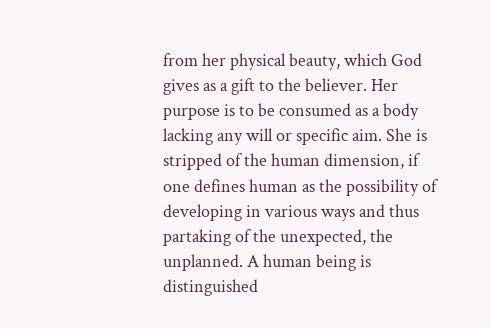from her physical beauty, which God gives as a gift to the believer. Her purpose is to be consumed as a body lacking any will or specific aim. She is stripped of the human dimension, if one defines human as the possibility of developing in various ways and thus partaking of the unexpected, the unplanned. A human being is distinguished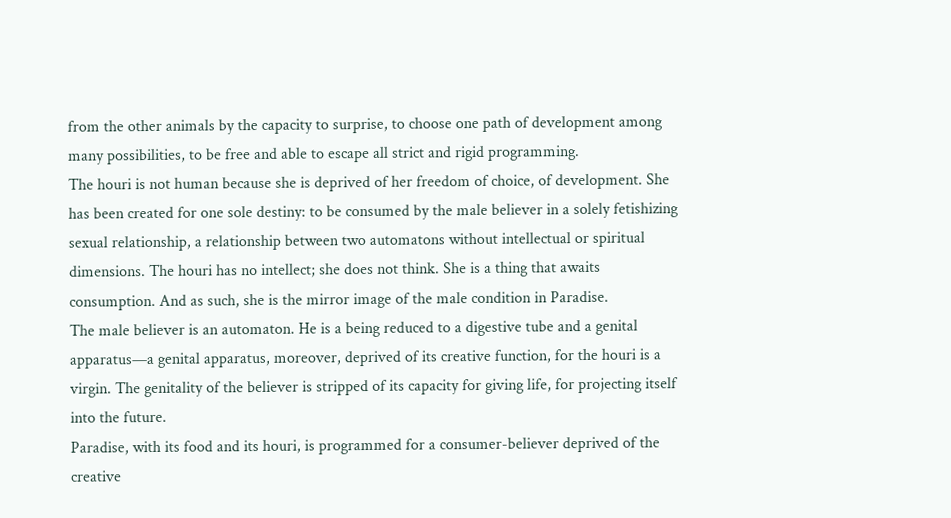from the other animals by the capacity to surprise, to choose one path of development among many possibilities, to be free and able to escape all strict and rigid programming.
The houri is not human because she is deprived of her freedom of choice, of development. She has been created for one sole destiny: to be consumed by the male believer in a solely fetishizing sexual relationship, a relationship between two automatons without intellectual or spiritual dimensions. The houri has no intellect; she does not think. She is a thing that awaits consumption. And as such, she is the mirror image of the male condition in Paradise.
The male believer is an automaton. He is a being reduced to a digestive tube and a genital apparatus—a genital apparatus, moreover, deprived of its creative function, for the houri is a virgin. The genitality of the believer is stripped of its capacity for giving life, for projecting itself into the future.
Paradise, with its food and its houri, is programmed for a consumer-believer deprived of the creative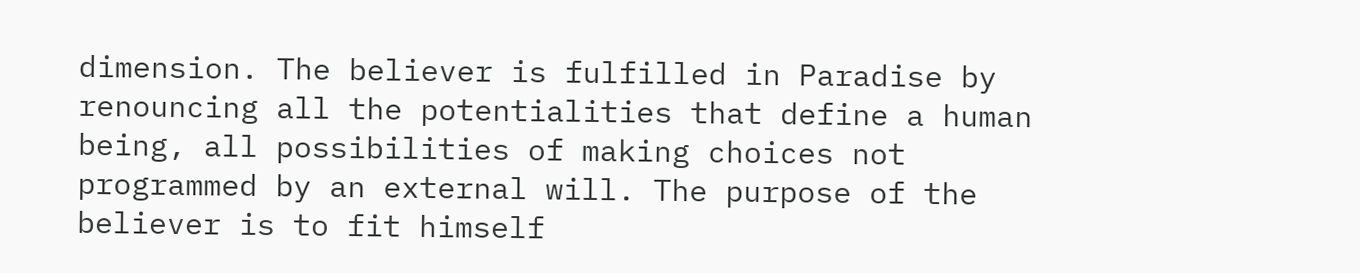dimension. The believer is fulfilled in Paradise by renouncing all the potentialities that define a human being, all possibilities of making choices not programmed by an external will. The purpose of the believer is to fit himself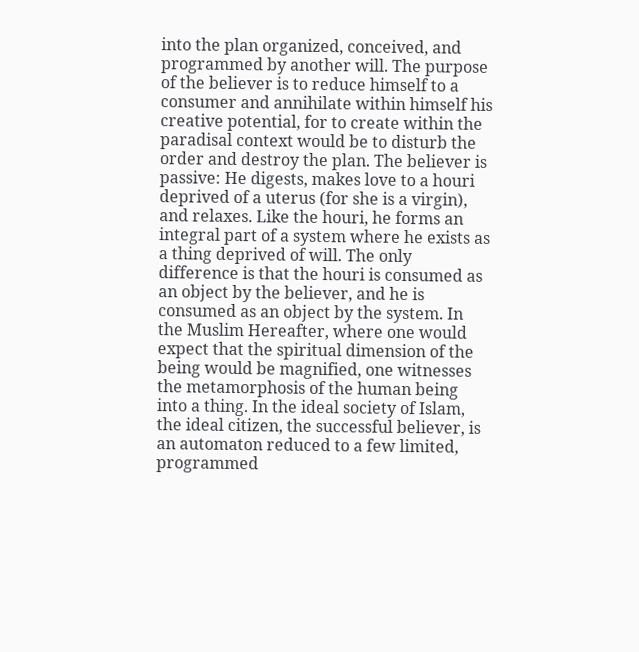into the plan organized, conceived, and programmed by another will. The purpose of the believer is to reduce himself to a consumer and annihilate within himself his creative potential, for to create within the paradisal context would be to disturb the order and destroy the plan. The believer is passive: He digests, makes love to a houri deprived of a uterus (for she is a virgin), and relaxes. Like the houri, he forms an integral part of a system where he exists as a thing deprived of will. The only difference is that the houri is consumed as an object by the believer, and he is consumed as an object by the system. In the Muslim Hereafter, where one would expect that the spiritual dimension of the being would be magnified, one witnesses the metamorphosis of the human being into a thing. In the ideal society of Islam, the ideal citizen, the successful believer, is an automaton reduced to a few limited, programmed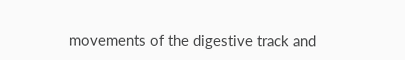movements of the digestive track and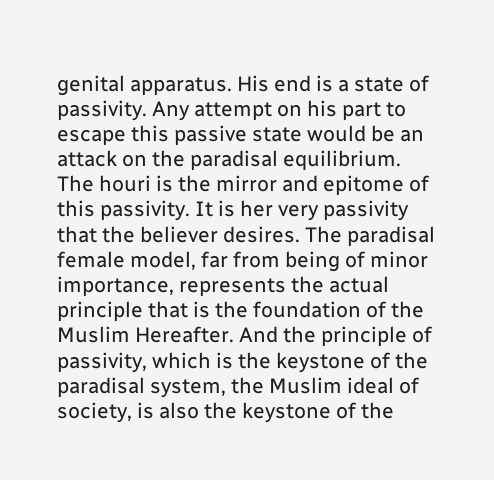genital apparatus. His end is a state of passivity. Any attempt on his part to escape this passive state would be an attack on the paradisal equilibrium. The houri is the mirror and epitome of this passivity. It is her very passivity that the believer desires. The paradisal female model, far from being of minor importance, represents the actual principle that is the foundation of the Muslim Hereafter. And the principle of passivity, which is the keystone of the paradisal system, the Muslim ideal of society, is also the keystone of the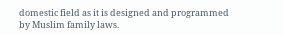domestic field as it is designed and programmed by Muslim family laws.